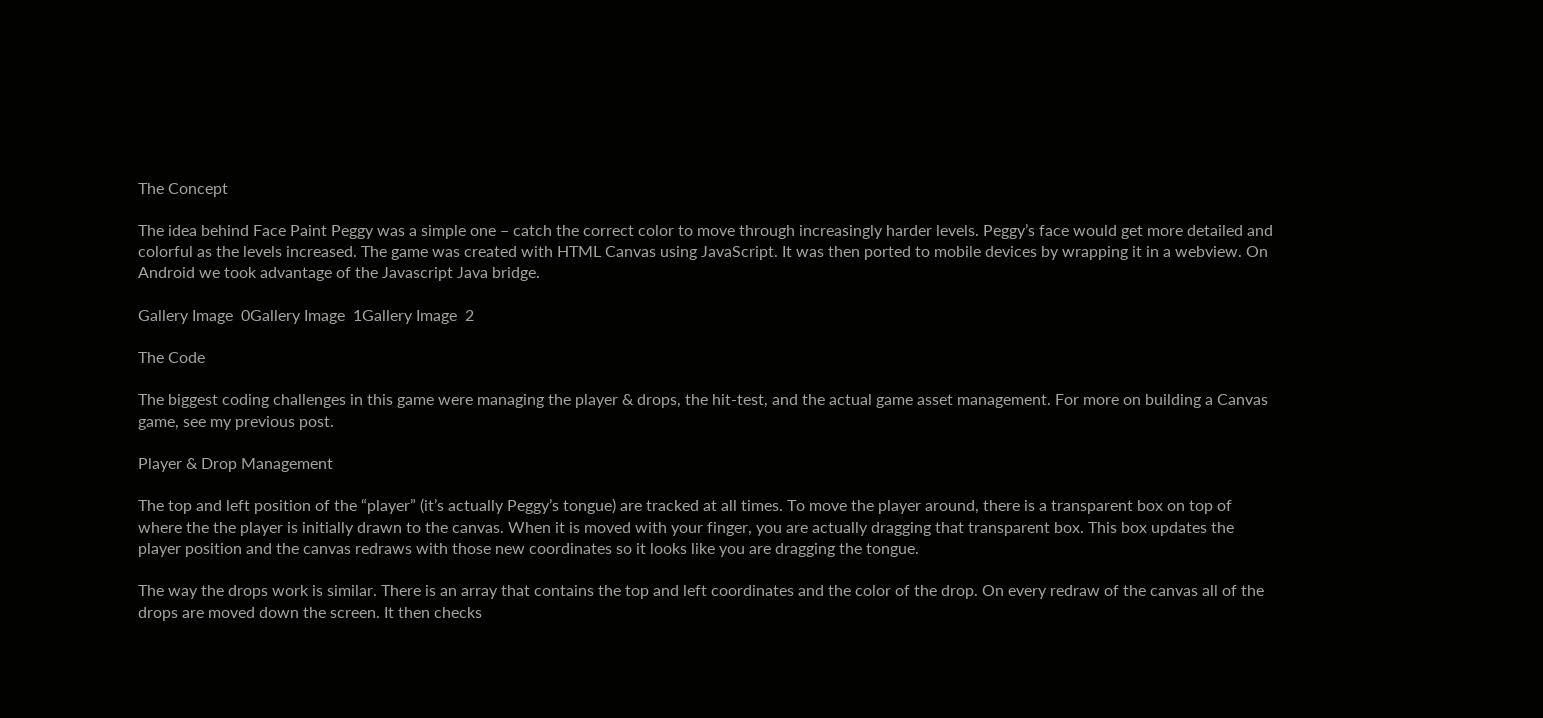The Concept

The idea behind Face Paint Peggy was a simple one – catch the correct color to move through increasingly harder levels. Peggy’s face would get more detailed and colorful as the levels increased. The game was created with HTML Canvas using JavaScript. It was then ported to mobile devices by wrapping it in a webview. On Android we took advantage of the Javascript Java bridge.

Gallery Image  0Gallery Image  1Gallery Image  2

The Code

The biggest coding challenges in this game were managing the player & drops, the hit-test, and the actual game asset management. For more on building a Canvas game, see my previous post.

Player & Drop Management

The top and left position of the “player” (it’s actually Peggy’s tongue) are tracked at all times. To move the player around, there is a transparent box on top of where the the player is initially drawn to the canvas. When it is moved with your finger, you are actually dragging that transparent box. This box updates the player position and the canvas redraws with those new coordinates so it looks like you are dragging the tongue.

The way the drops work is similar. There is an array that contains the top and left coordinates and the color of the drop. On every redraw of the canvas all of the drops are moved down the screen. It then checks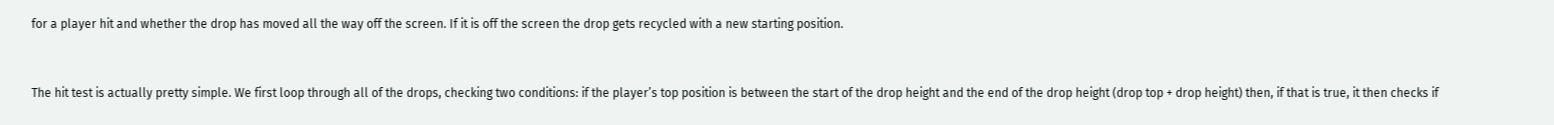for a player hit and whether the drop has moved all the way off the screen. If it is off the screen the drop gets recycled with a new starting position.


The hit test is actually pretty simple. We first loop through all of the drops, checking two conditions: if the player’s top position is between the start of the drop height and the end of the drop height (drop top + drop height) then, if that is true, it then checks if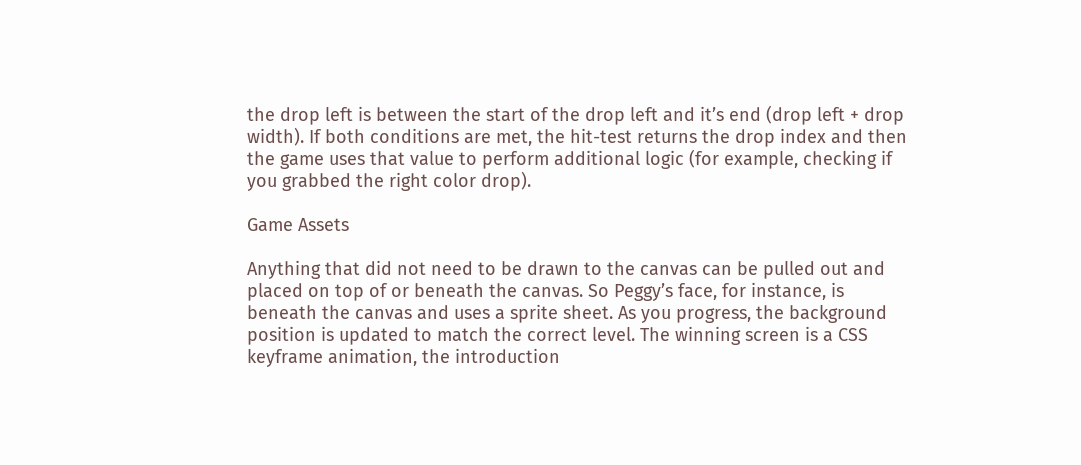the drop left is between the start of the drop left and it’s end (drop left + drop width). If both conditions are met, the hit-test returns the drop index and then the game uses that value to perform additional logic (for example, checking if you grabbed the right color drop).

Game Assets

Anything that did not need to be drawn to the canvas can be pulled out and placed on top of or beneath the canvas. So Peggy’s face, for instance, is beneath the canvas and uses a sprite sheet. As you progress, the background position is updated to match the correct level. The winning screen is a CSS keyframe animation, the introduction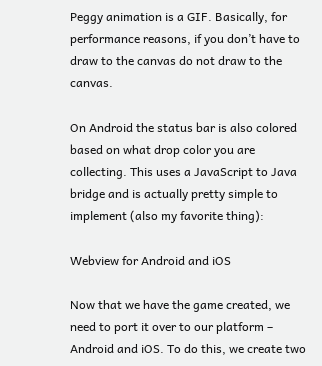Peggy animation is a GIF. Basically, for performance reasons, if you don’t have to draw to the canvas do not draw to the canvas.

On Android the status bar is also colored based on what drop color you are collecting. This uses a JavaScript to Java bridge and is actually pretty simple to implement (also my favorite thing):

Webview for Android and iOS

Now that we have the game created, we need to port it over to our platform – Android and iOS. To do this, we create two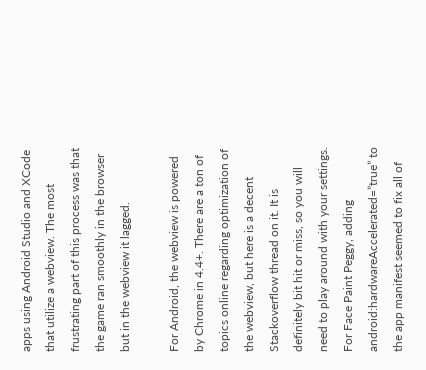apps using Android Studio and XCode that utilize a webview. The most frustrating part of this process was that the game ran smoothly in the browser but in the webview it lagged.

For Android, the webview is powered by Chrome in 4.4+. There are a ton of topics online regarding optimization of the webview, but here is a decent Stackoverflow thread on it. It is definitely bit hit or miss, so you will need to play around with your settings. For Face Paint Peggy, adding android:hardwareAccelerated=”true” to the app manifest seemed to fix all of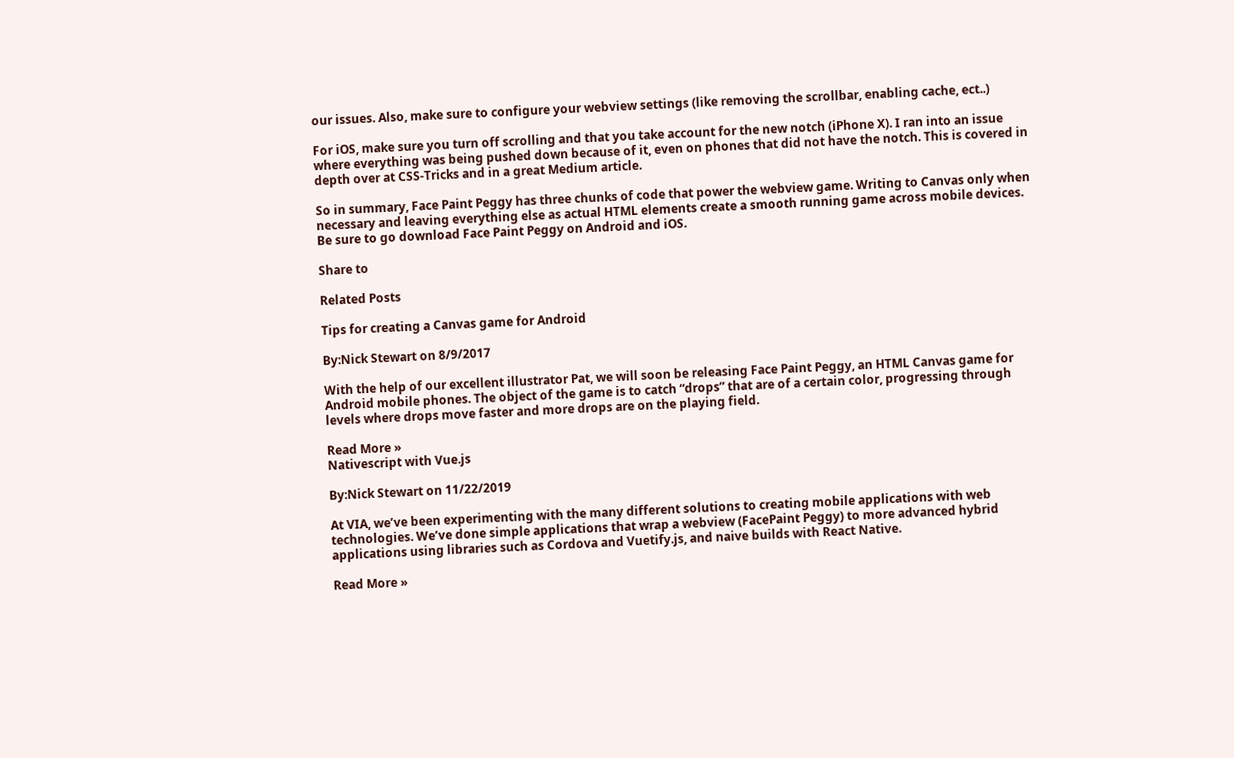our issues. Also, make sure to configure your webview settings (like removing the scrollbar, enabling cache, ect..)

For iOS, make sure you turn off scrolling and that you take account for the new notch (iPhone X). I ran into an issue where everything was being pushed down because of it, even on phones that did not have the notch. This is covered in depth over at CSS-Tricks and in a great Medium article.

So in summary, Face Paint Peggy has three chunks of code that power the webview game. Writing to Canvas only when necessary and leaving everything else as actual HTML elements create a smooth running game across mobile devices. Be sure to go download Face Paint Peggy on Android and iOS.

Share to

Related Posts

Tips for creating a Canvas game for Android

By:Nick Stewart on 8/9/2017

With the help of our excellent illustrator Pat, we will soon be releasing Face Paint Peggy, an HTML Canvas game for Android mobile phones. The object of the game is to catch “drops” that are of a certain color, progressing through levels where drops move faster and more drops are on the playing field.

Read More »
Nativescript with Vue.js

By:Nick Stewart on 11/22/2019

At VIA, we’ve been experimenting with the many different solutions to creating mobile applications with web technologies. We’ve done simple applications that wrap a webview (FacePaint Peggy) to more advanced hybrid applications using libraries such as Cordova and Vuetify.js, and naive builds with React Native.

Read More »